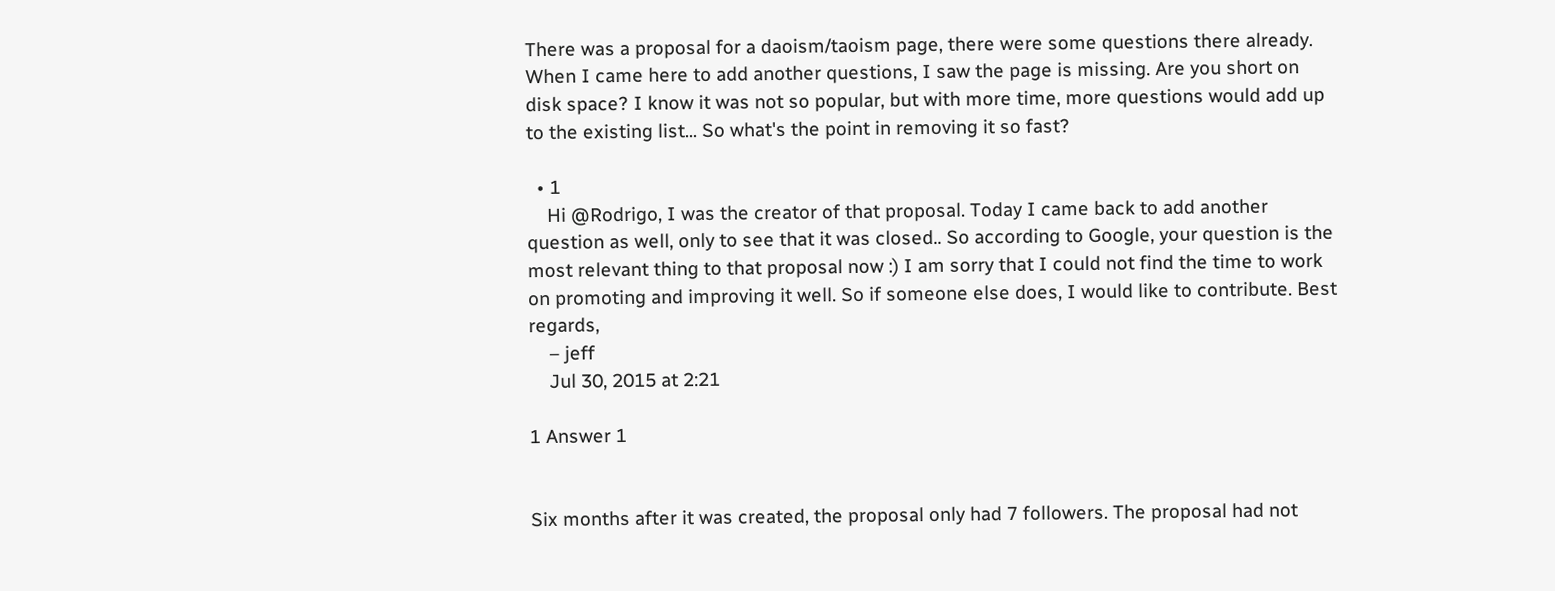There was a proposal for a daoism/taoism page, there were some questions there already. When I came here to add another questions, I saw the page is missing. Are you short on disk space? I know it was not so popular, but with more time, more questions would add up to the existing list... So what's the point in removing it so fast?

  • 1
    Hi @Rodrigo, I was the creator of that proposal. Today I came back to add another question as well, only to see that it was closed.. So according to Google, your question is the most relevant thing to that proposal now :) I am sorry that I could not find the time to work on promoting and improving it well. So if someone else does, I would like to contribute. Best regards,
    – jeff
    Jul 30, 2015 at 2:21

1 Answer 1


Six months after it was created, the proposal only had 7 followers. The proposal had not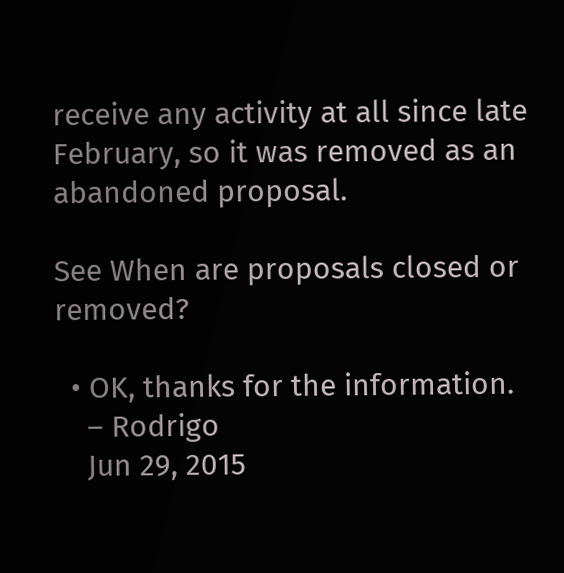receive any activity at all since late February, so it was removed as an abandoned proposal.

See When are proposals closed or removed?

  • OK, thanks for the information.
    – Rodrigo
    Jun 29, 2015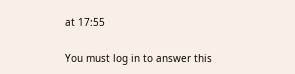at 17:55

You must log in to answer this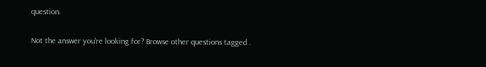question.

Not the answer you're looking for? Browse other questions tagged .